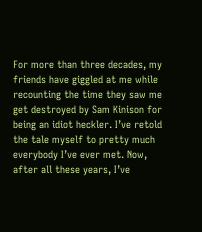For more than three decades, my friends have giggled at me while recounting the time they saw me get destroyed by Sam Kinison for being an idiot heckler. I’ve retold the tale myself to pretty much everybody I’ve ever met. Now, after all these years, I’ve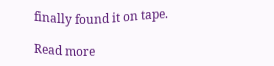finally found it on tape.

Read more